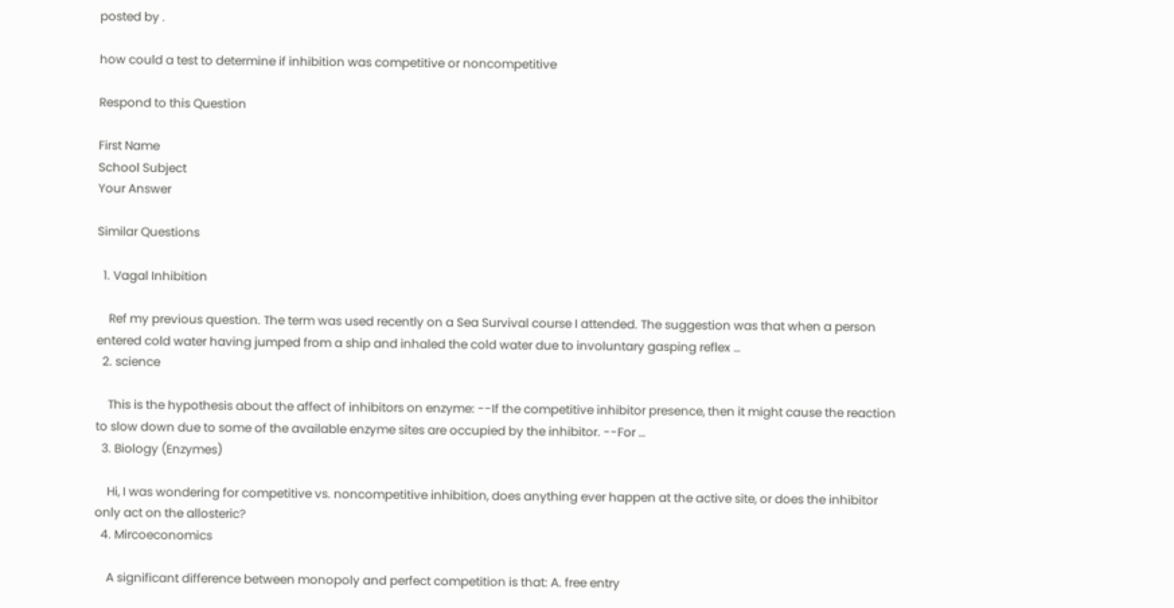posted by .

how could a test to determine if inhibition was competitive or noncompetitive

Respond to this Question

First Name
School Subject
Your Answer

Similar Questions

  1. Vagal Inhibition

    Ref my previous question. The term was used recently on a Sea Survival course I attended. The suggestion was that when a person entered cold water having jumped from a ship and inhaled the cold water due to involuntary gasping reflex …
  2. science

    This is the hypothesis about the affect of inhibitors on enzyme: --If the competitive inhibitor presence, then it might cause the reaction to slow down due to some of the available enzyme sites are occupied by the inhibitor. --For …
  3. Biology (Enzymes)

    Hi, I was wondering for competitive vs. noncompetitive inhibition, does anything ever happen at the active site, or does the inhibitor only act on the allosteric?
  4. Mircoeconomics

    A significant difference between monopoly and perfect competition is that: A. free entry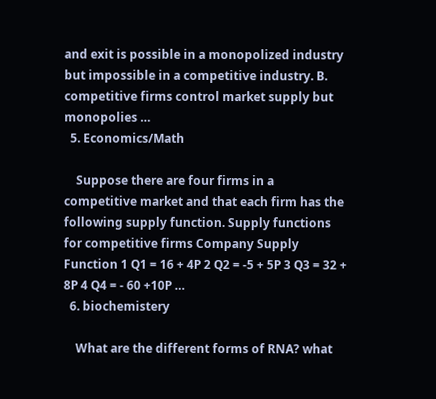and exit is possible in a monopolized industry but impossible in a competitive industry. B. competitive firms control market supply but monopolies …
  5. Economics/Math

    Suppose there are four firms in a competitive market and that each firm has the following supply function. Supply functions for competitive firms Company Supply Function 1 Q1 = 16 + 4P 2 Q2 = -5 + 5P 3 Q3 = 32 + 8P 4 Q4 = - 60 +10P …
  6. biochemistery

    What are the different forms of RNA? what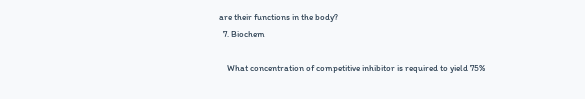are their functions in the body?
  7. Biochem

    What concentration of competitive inhibitor is required to yield 75%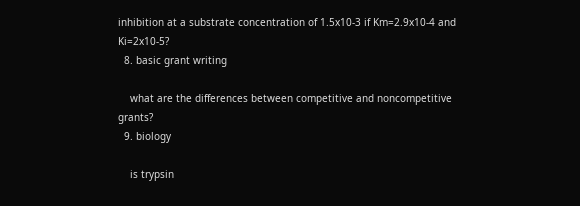inhibition at a substrate concentration of 1.5x10-3 if Km=2.9x10-4 and Ki=2x10-5?
  8. basic grant writing

    what are the differences between competitive and noncompetitive grants?
  9. biology

    is trypsin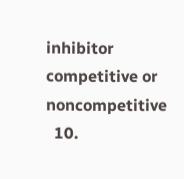inhibitor competitive or noncompetitive
  10.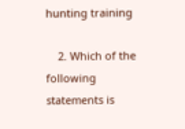hunting training

    2. Which of the following statements is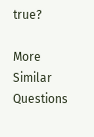true?

More Similar Questions